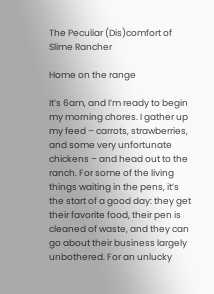The Peculiar (Dis)comfort of Slime Rancher

Home on the range

It’s 6am, and I’m ready to begin my morning chores. I gather up my feed – carrots, strawberries, and some very unfortunate chickens – and head out to the ranch. For some of the living things waiting in the pens, it’s the start of a good day: they get their favorite food, their pen is cleaned of waste, and they can go about their business largely unbothered. For an unlucky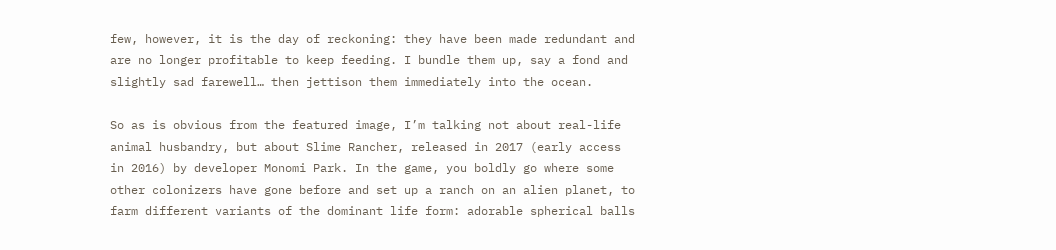few, however, it is the day of reckoning: they have been made redundant and are no longer profitable to keep feeding. I bundle them up, say a fond and slightly sad farewell… then jettison them immediately into the ocean.

So as is obvious from the featured image, I’m talking not about real-life animal husbandry, but about Slime Rancher, released in 2017 (early access in 2016) by developer Monomi Park. In the game, you boldly go where some other colonizers have gone before and set up a ranch on an alien planet, to farm different variants of the dominant life form: adorable spherical balls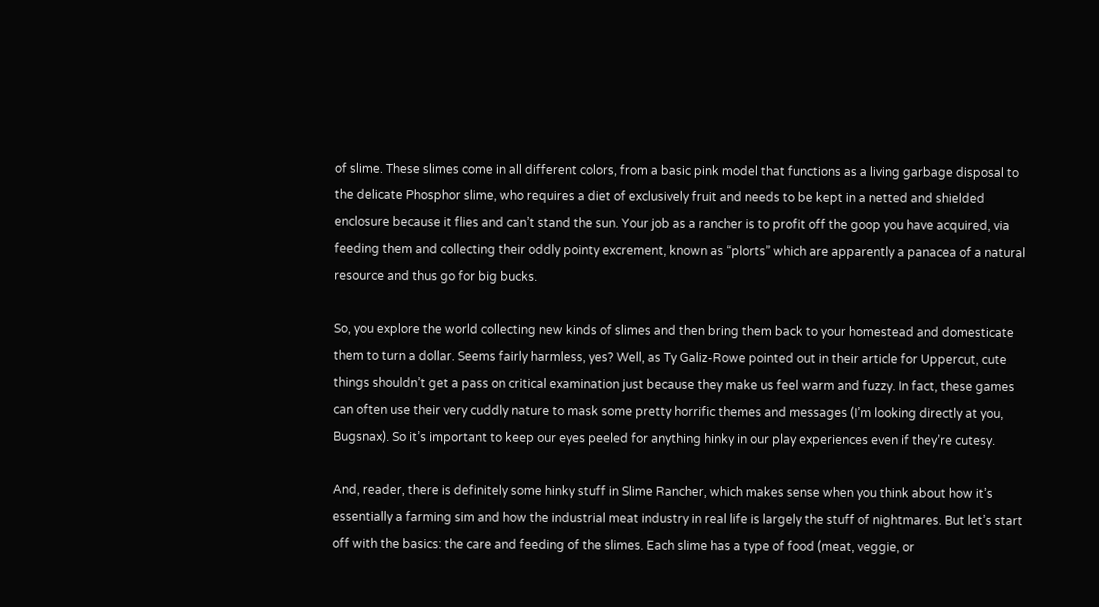of slime. These slimes come in all different colors, from a basic pink model that functions as a living garbage disposal to the delicate Phosphor slime, who requires a diet of exclusively fruit and needs to be kept in a netted and shielded enclosure because it flies and can’t stand the sun. Your job as a rancher is to profit off the goop you have acquired, via feeding them and collecting their oddly pointy excrement, known as “plorts” which are apparently a panacea of a natural resource and thus go for big bucks.

So, you explore the world collecting new kinds of slimes and then bring them back to your homestead and domesticate them to turn a dollar. Seems fairly harmless, yes? Well, as Ty Galiz-Rowe pointed out in their article for Uppercut, cute things shouldn’t get a pass on critical examination just because they make us feel warm and fuzzy. In fact, these games can often use their very cuddly nature to mask some pretty horrific themes and messages (I’m looking directly at you, Bugsnax). So it’s important to keep our eyes peeled for anything hinky in our play experiences even if they’re cutesy.

And, reader, there is definitely some hinky stuff in Slime Rancher, which makes sense when you think about how it’s essentially a farming sim and how the industrial meat industry in real life is largely the stuff of nightmares. But let’s start off with the basics: the care and feeding of the slimes. Each slime has a type of food (meat, veggie, or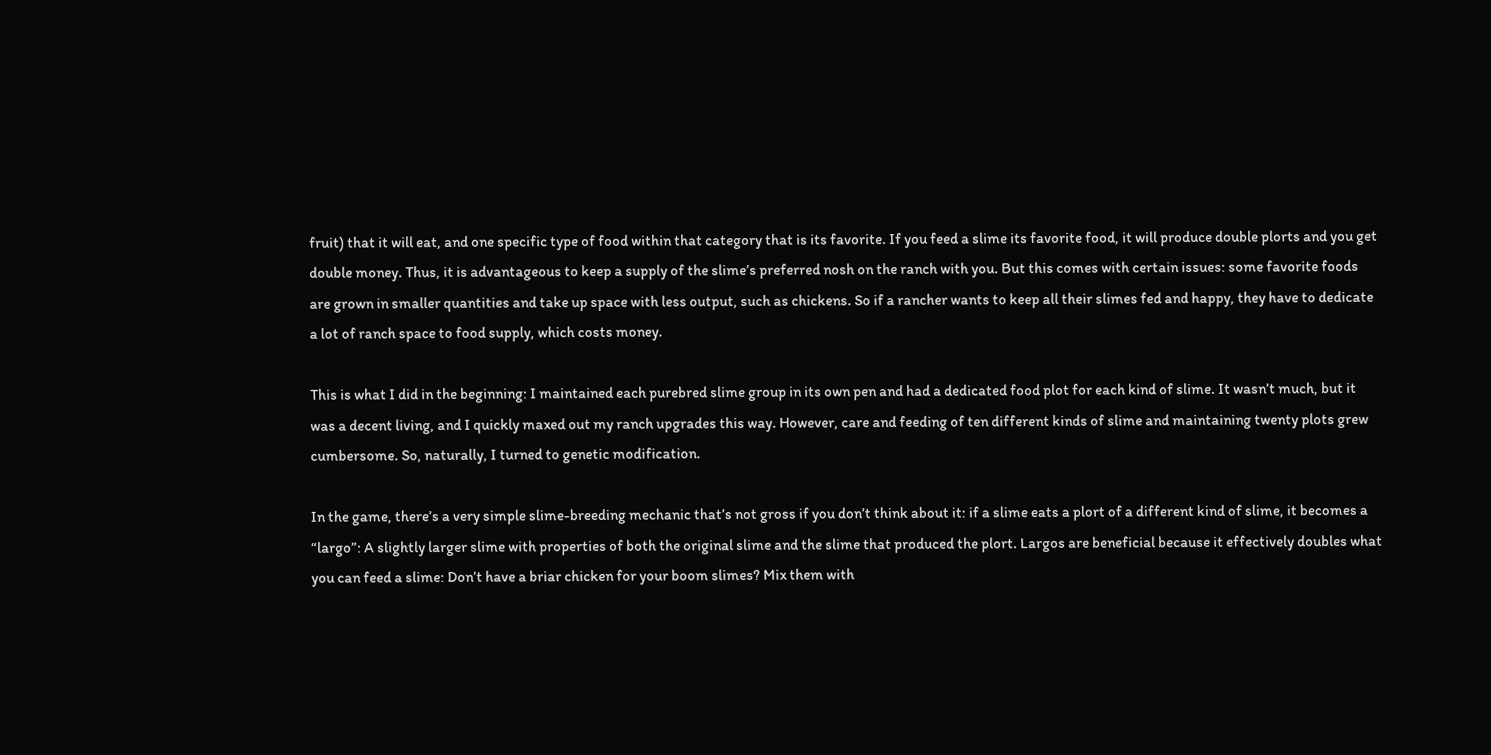fruit) that it will eat, and one specific type of food within that category that is its favorite. If you feed a slime its favorite food, it will produce double plorts and you get double money. Thus, it is advantageous to keep a supply of the slime’s preferred nosh on the ranch with you. But this comes with certain issues: some favorite foods are grown in smaller quantities and take up space with less output, such as chickens. So if a rancher wants to keep all their slimes fed and happy, they have to dedicate a lot of ranch space to food supply, which costs money.

This is what I did in the beginning: I maintained each purebred slime group in its own pen and had a dedicated food plot for each kind of slime. It wasn’t much, but it was a decent living, and I quickly maxed out my ranch upgrades this way. However, care and feeding of ten different kinds of slime and maintaining twenty plots grew cumbersome. So, naturally, I turned to genetic modification.

In the game, there’s a very simple slime-breeding mechanic that’s not gross if you don’t think about it: if a slime eats a plort of a different kind of slime, it becomes a “largo”: A slightly larger slime with properties of both the original slime and the slime that produced the plort. Largos are beneficial because it effectively doubles what you can feed a slime: Don’t have a briar chicken for your boom slimes? Mix them with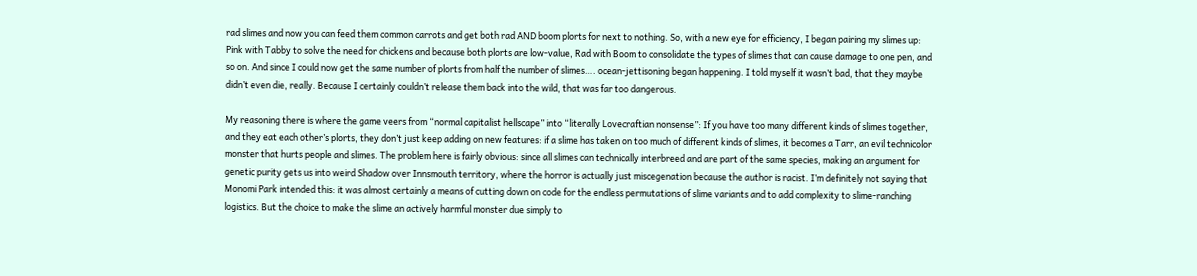rad slimes and now you can feed them common carrots and get both rad AND boom plorts for next to nothing. So, with a new eye for efficiency, I began pairing my slimes up: Pink with Tabby to solve the need for chickens and because both plorts are low-value, Rad with Boom to consolidate the types of slimes that can cause damage to one pen, and so on. And since I could now get the same number of plorts from half the number of slimes…. ocean-jettisoning began happening. I told myself it wasn’t bad, that they maybe didn’t even die, really. Because I certainly couldn’t release them back into the wild, that was far too dangerous.

My reasoning there is where the game veers from “normal capitalist hellscape” into “literally Lovecraftian nonsense”: If you have too many different kinds of slimes together, and they eat each other’s plorts, they don’t just keep adding on new features: if a slime has taken on too much of different kinds of slimes, it becomes a Tarr, an evil technicolor monster that hurts people and slimes. The problem here is fairly obvious: since all slimes can technically interbreed and are part of the same species, making an argument for genetic purity gets us into weird Shadow over Innsmouth territory, where the horror is actually just miscegenation because the author is racist. I’m definitely not saying that Monomi Park intended this: it was almost certainly a means of cutting down on code for the endless permutations of slime variants and to add complexity to slime-ranching logistics. But the choice to make the slime an actively harmful monster due simply to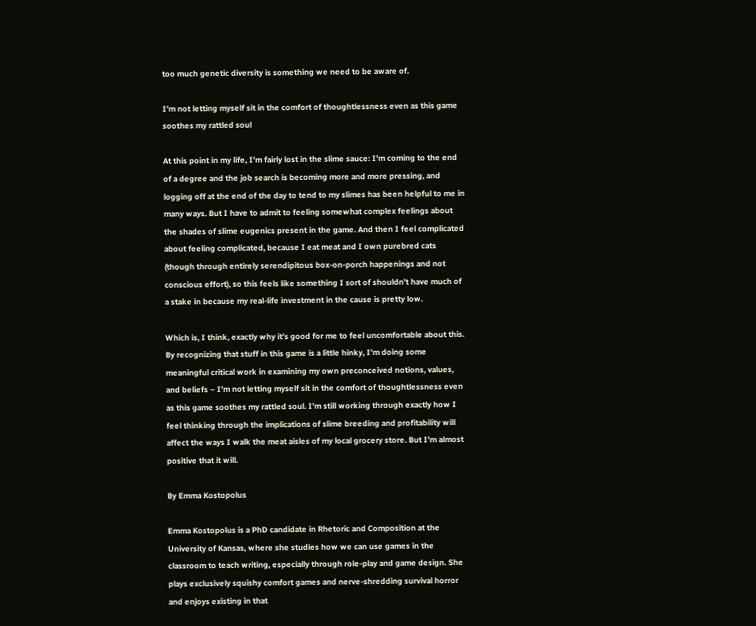too much genetic diversity is something we need to be aware of.

I’m not letting myself sit in the comfort of thoughtlessness even as this game soothes my rattled soul

At this point in my life, I’m fairly lost in the slime sauce: I’m coming to the end of a degree and the job search is becoming more and more pressing, and logging off at the end of the day to tend to my slimes has been helpful to me in many ways. But I have to admit to feeling somewhat complex feelings about the shades of slime eugenics present in the game. And then I feel complicated about feeling complicated, because I eat meat and I own purebred cats (though through entirely serendipitous box-on-porch happenings and not conscious effort), so this feels like something I sort of shouldn’t have much of a stake in because my real-life investment in the cause is pretty low.

Which is, I think, exactly why it’s good for me to feel uncomfortable about this. By recognizing that stuff in this game is a little hinky, I’m doing some meaningful critical work in examining my own preconceived notions, values, and beliefs – I’m not letting myself sit in the comfort of thoughtlessness even as this game soothes my rattled soul. I’m still working through exactly how I feel thinking through the implications of slime breeding and profitability will affect the ways I walk the meat aisles of my local grocery store. But I’m almost positive that it will.

By Emma Kostopolus

Emma Kostopolus is a PhD candidate in Rhetoric and Composition at the University of Kansas, where she studies how we can use games in the classroom to teach writing, especially through role-play and game design. She plays exclusively squishy comfort games and nerve-shredding survival horror and enjoys existing in that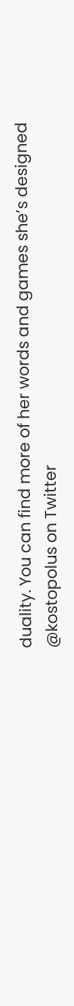duality. You can find more of her words and games she’s designed @kostopolus on Twitter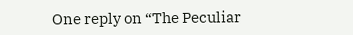One reply on “The Peculiar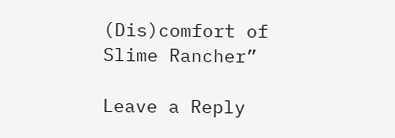(Dis)comfort of Slime Rancher”

Leave a Reply